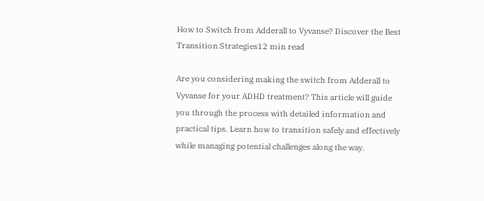How to Switch from Adderall to Vyvanse? Discover the Best Transition Strategies12 min read

Are you considering making the switch from Adderall to Vyvanse for your ADHD treatment? This article will guide you through the process with detailed information and practical tips. Learn how to transition safely and effectively while managing potential challenges along the way.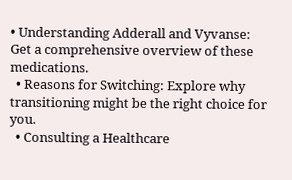• Understanding Adderall and Vyvanse: Get a comprehensive overview of these medications.
  • Reasons for Switching: Explore why transitioning might be the right choice for you.
  • Consulting a Healthcare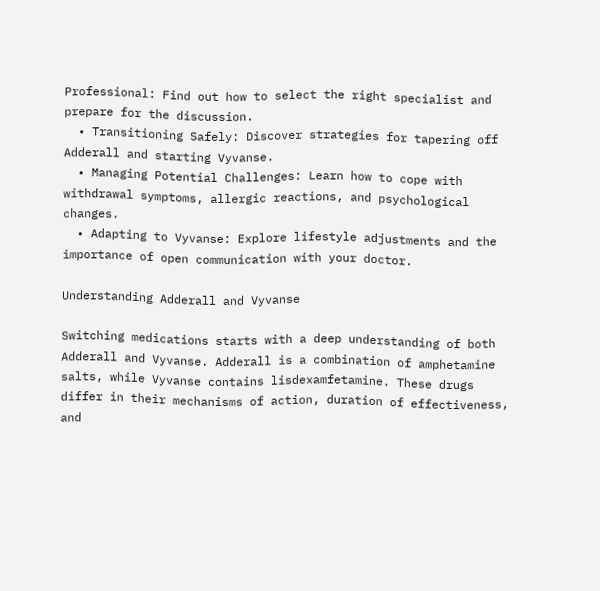Professional: Find out how to select the right specialist and prepare for the discussion.
  • Transitioning Safely: Discover strategies for tapering off Adderall and starting Vyvanse.
  • Managing Potential Challenges: Learn how to cope with withdrawal symptoms, allergic reactions, and psychological changes.
  • Adapting to Vyvanse: Explore lifestyle adjustments and the importance of open communication with your doctor.

Understanding Adderall and Vyvanse

Switching medications starts with a deep understanding of both Adderall and Vyvanse. Adderall is a combination of amphetamine salts, while Vyvanse contains lisdexamfetamine. These drugs differ in their mechanisms of action, duration of effectiveness, and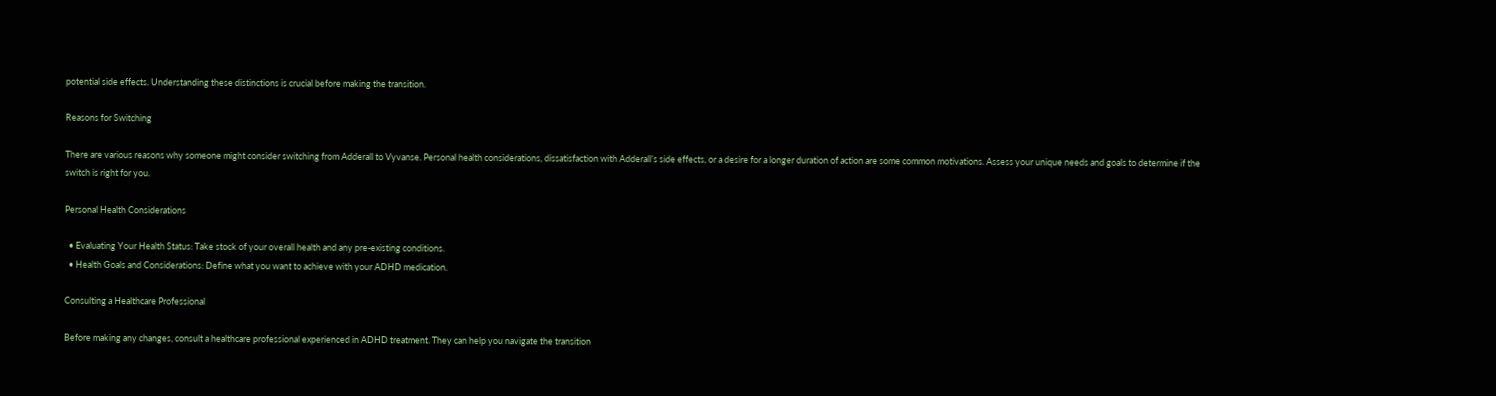potential side effects. Understanding these distinctions is crucial before making the transition.

Reasons for Switching

There are various reasons why someone might consider switching from Adderall to Vyvanse. Personal health considerations, dissatisfaction with Adderall’s side effects, or a desire for a longer duration of action are some common motivations. Assess your unique needs and goals to determine if the switch is right for you.

Personal Health Considerations

  • Evaluating Your Health Status: Take stock of your overall health and any pre-existing conditions.
  • Health Goals and Considerations: Define what you want to achieve with your ADHD medication.

Consulting a Healthcare Professional

Before making any changes, consult a healthcare professional experienced in ADHD treatment. They can help you navigate the transition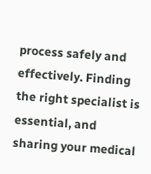process safely and effectively. Finding the right specialist is essential, and sharing your medical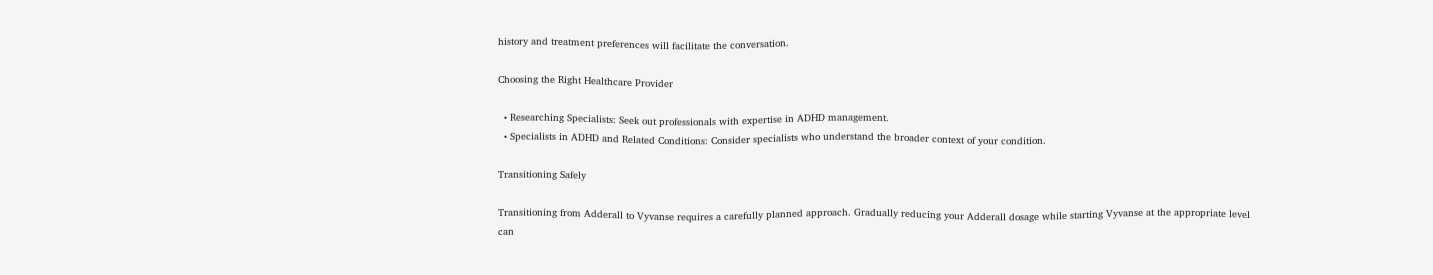history and treatment preferences will facilitate the conversation.

Choosing the Right Healthcare Provider

  • Researching Specialists: Seek out professionals with expertise in ADHD management.
  • Specialists in ADHD and Related Conditions: Consider specialists who understand the broader context of your condition.

Transitioning Safely

Transitioning from Adderall to Vyvanse requires a carefully planned approach. Gradually reducing your Adderall dosage while starting Vyvanse at the appropriate level can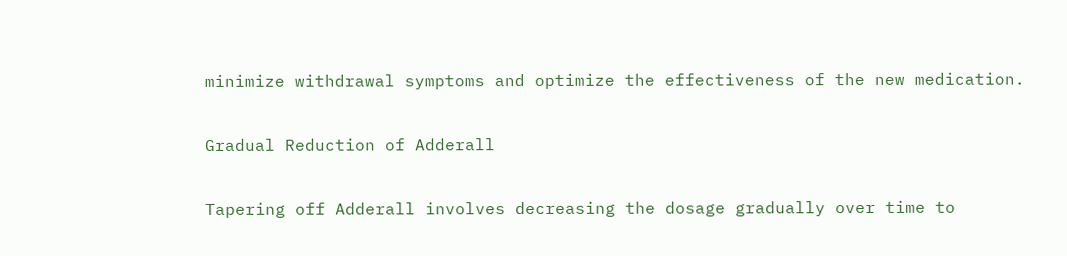minimize withdrawal symptoms and optimize the effectiveness of the new medication.

Gradual Reduction of Adderall

Tapering off Adderall involves decreasing the dosage gradually over time to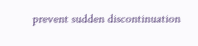prevent sudden discontinuation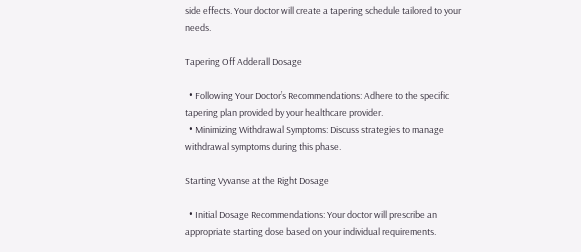side effects. Your doctor will create a tapering schedule tailored to your needs.

Tapering Off Adderall Dosage

  • Following Your Doctor’s Recommendations: Adhere to the specific tapering plan provided by your healthcare provider.
  • Minimizing Withdrawal Symptoms: Discuss strategies to manage withdrawal symptoms during this phase.

Starting Vyvanse at the Right Dosage

  • Initial Dosage Recommendations: Your doctor will prescribe an appropriate starting dose based on your individual requirements.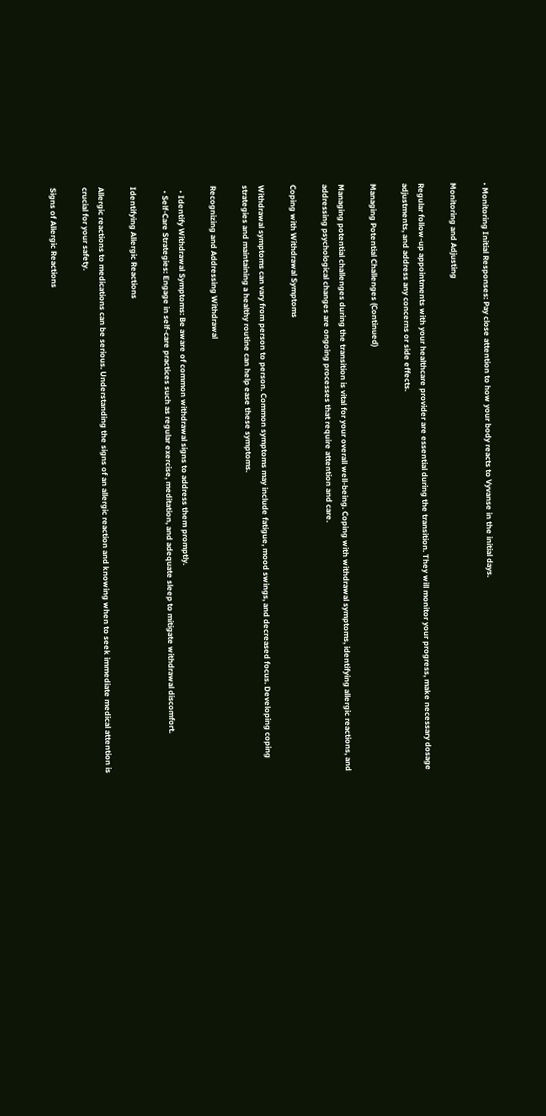• Monitoring Initial Responses: Pay close attention to how your body reacts to Vyvanse in the initial days.

Monitoring and Adjusting

Regular follow-up appointments with your healthcare provider are essential during the transition. They will monitor your progress, make necessary dosage adjustments, and address any concerns or side effects.

Managing Potential Challenges (Continued)

Managing potential challenges during the transition is vital for your overall well-being. Coping with withdrawal symptoms, identifying allergic reactions, and addressing psychological changes are ongoing processes that require attention and care.

Coping with Withdrawal Symptoms

Withdrawal symptoms can vary from person to person. Common symptoms may include fatigue, mood swings, and decreased focus. Developing coping strategies and maintaining a healthy routine can help ease these symptoms.

Recognizing and Addressing Withdrawal

  • Identify Withdrawal Symptoms: Be aware of common withdrawal signs to address them promptly.
  • Self-Care Strategies: Engage in self-care practices such as regular exercise, meditation, and adequate sleep to mitigate withdrawal discomfort.

Identifying Allergic Reactions

Allergic reactions to medications can be serious. Understanding the signs of an allergic reaction and knowing when to seek immediate medical attention is crucial for your safety.

Signs of Allergic Reactions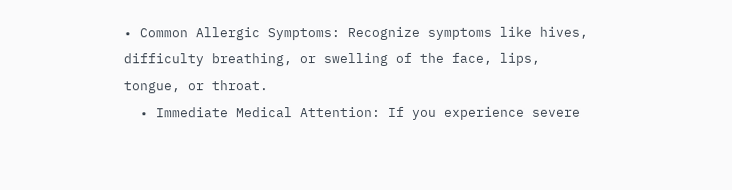• Common Allergic Symptoms: Recognize symptoms like hives, difficulty breathing, or swelling of the face, lips, tongue, or throat.
  • Immediate Medical Attention: If you experience severe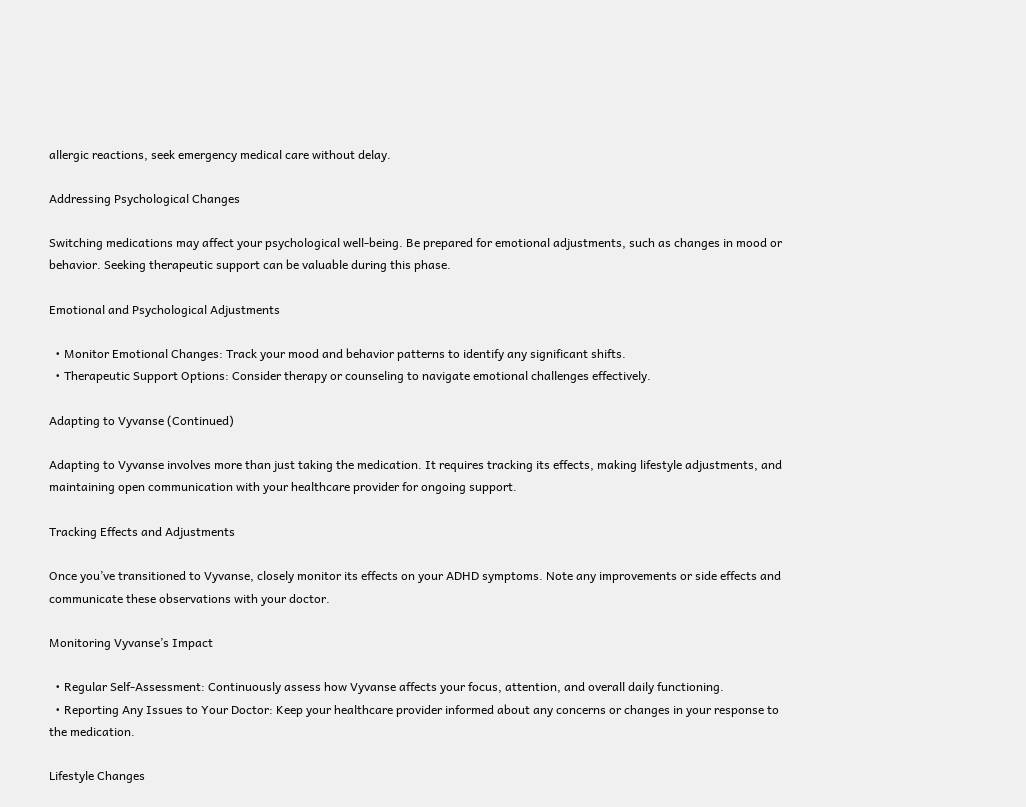allergic reactions, seek emergency medical care without delay.

Addressing Psychological Changes

Switching medications may affect your psychological well-being. Be prepared for emotional adjustments, such as changes in mood or behavior. Seeking therapeutic support can be valuable during this phase.

Emotional and Psychological Adjustments

  • Monitor Emotional Changes: Track your mood and behavior patterns to identify any significant shifts.
  • Therapeutic Support Options: Consider therapy or counseling to navigate emotional challenges effectively.

Adapting to Vyvanse (Continued)

Adapting to Vyvanse involves more than just taking the medication. It requires tracking its effects, making lifestyle adjustments, and maintaining open communication with your healthcare provider for ongoing support.

Tracking Effects and Adjustments

Once you’ve transitioned to Vyvanse, closely monitor its effects on your ADHD symptoms. Note any improvements or side effects and communicate these observations with your doctor.

Monitoring Vyvanse’s Impact

  • Regular Self-Assessment: Continuously assess how Vyvanse affects your focus, attention, and overall daily functioning.
  • Reporting Any Issues to Your Doctor: Keep your healthcare provider informed about any concerns or changes in your response to the medication.

Lifestyle Changes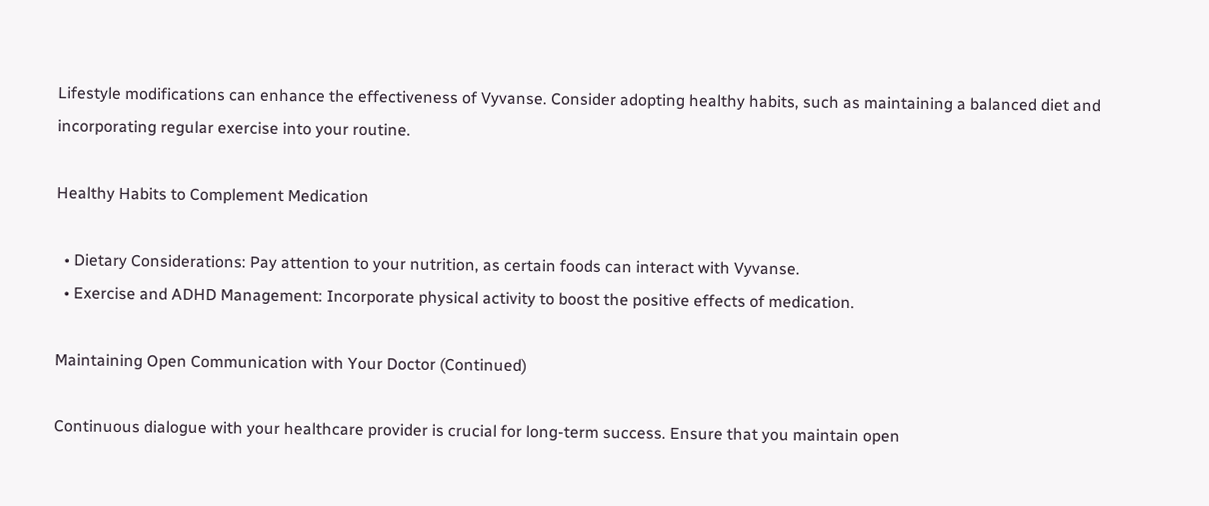Lifestyle modifications can enhance the effectiveness of Vyvanse. Consider adopting healthy habits, such as maintaining a balanced diet and incorporating regular exercise into your routine.

Healthy Habits to Complement Medication

  • Dietary Considerations: Pay attention to your nutrition, as certain foods can interact with Vyvanse.
  • Exercise and ADHD Management: Incorporate physical activity to boost the positive effects of medication.

Maintaining Open Communication with Your Doctor (Continued)

Continuous dialogue with your healthcare provider is crucial for long-term success. Ensure that you maintain open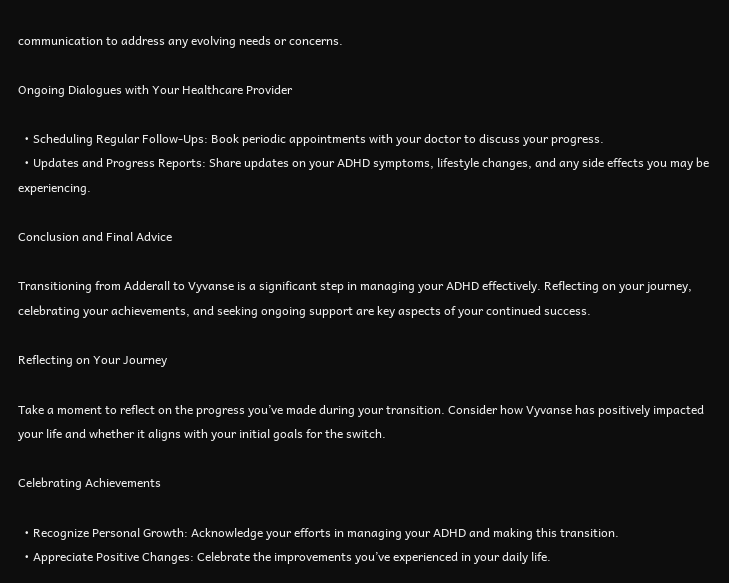communication to address any evolving needs or concerns.

Ongoing Dialogues with Your Healthcare Provider

  • Scheduling Regular Follow-Ups: Book periodic appointments with your doctor to discuss your progress.
  • Updates and Progress Reports: Share updates on your ADHD symptoms, lifestyle changes, and any side effects you may be experiencing.

Conclusion and Final Advice

Transitioning from Adderall to Vyvanse is a significant step in managing your ADHD effectively. Reflecting on your journey, celebrating your achievements, and seeking ongoing support are key aspects of your continued success.

Reflecting on Your Journey

Take a moment to reflect on the progress you’ve made during your transition. Consider how Vyvanse has positively impacted your life and whether it aligns with your initial goals for the switch.

Celebrating Achievements

  • Recognize Personal Growth: Acknowledge your efforts in managing your ADHD and making this transition.
  • Appreciate Positive Changes: Celebrate the improvements you’ve experienced in your daily life.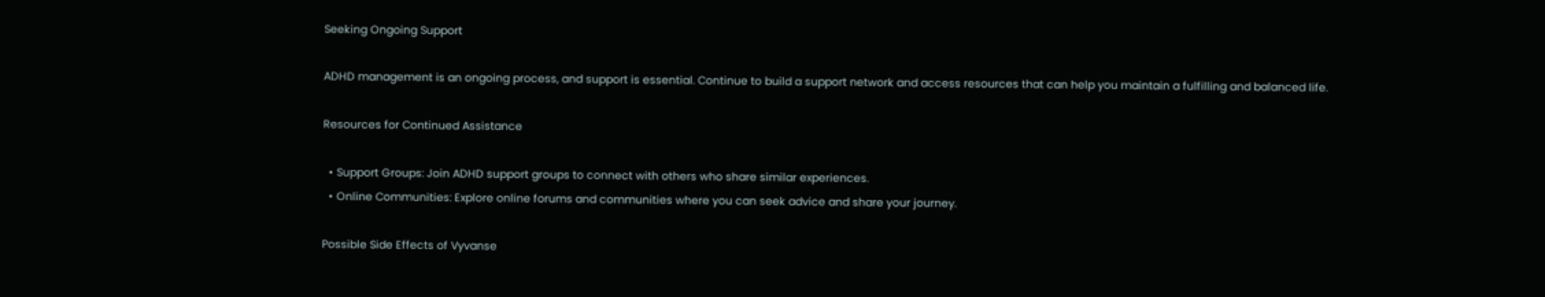Seeking Ongoing Support

ADHD management is an ongoing process, and support is essential. Continue to build a support network and access resources that can help you maintain a fulfilling and balanced life.

Resources for Continued Assistance

  • Support Groups: Join ADHD support groups to connect with others who share similar experiences.
  • Online Communities: Explore online forums and communities where you can seek advice and share your journey.

Possible Side Effects of Vyvanse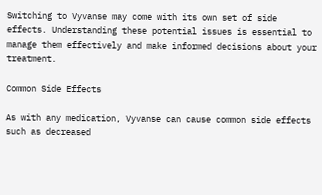Switching to Vyvanse may come with its own set of side effects. Understanding these potential issues is essential to manage them effectively and make informed decisions about your treatment.

Common Side Effects

As with any medication, Vyvanse can cause common side effects such as decreased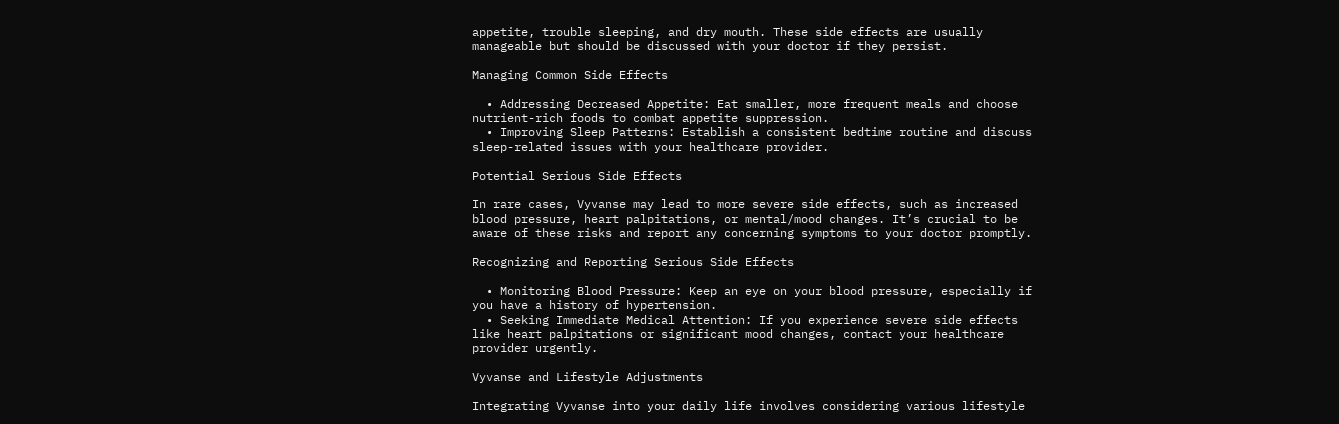appetite, trouble sleeping, and dry mouth. These side effects are usually manageable but should be discussed with your doctor if they persist.

Managing Common Side Effects

  • Addressing Decreased Appetite: Eat smaller, more frequent meals and choose nutrient-rich foods to combat appetite suppression.
  • Improving Sleep Patterns: Establish a consistent bedtime routine and discuss sleep-related issues with your healthcare provider.

Potential Serious Side Effects

In rare cases, Vyvanse may lead to more severe side effects, such as increased blood pressure, heart palpitations, or mental/mood changes. It’s crucial to be aware of these risks and report any concerning symptoms to your doctor promptly.

Recognizing and Reporting Serious Side Effects

  • Monitoring Blood Pressure: Keep an eye on your blood pressure, especially if you have a history of hypertension.
  • Seeking Immediate Medical Attention: If you experience severe side effects like heart palpitations or significant mood changes, contact your healthcare provider urgently.

Vyvanse and Lifestyle Adjustments

Integrating Vyvanse into your daily life involves considering various lifestyle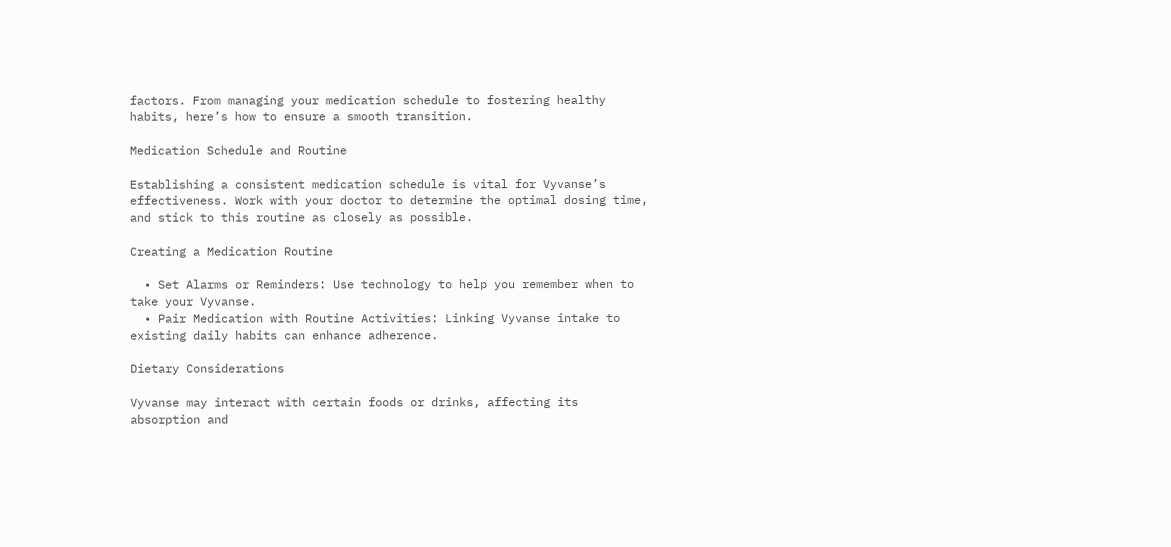factors. From managing your medication schedule to fostering healthy habits, here’s how to ensure a smooth transition.

Medication Schedule and Routine

Establishing a consistent medication schedule is vital for Vyvanse’s effectiveness. Work with your doctor to determine the optimal dosing time, and stick to this routine as closely as possible.

Creating a Medication Routine

  • Set Alarms or Reminders: Use technology to help you remember when to take your Vyvanse.
  • Pair Medication with Routine Activities: Linking Vyvanse intake to existing daily habits can enhance adherence.

Dietary Considerations

Vyvanse may interact with certain foods or drinks, affecting its absorption and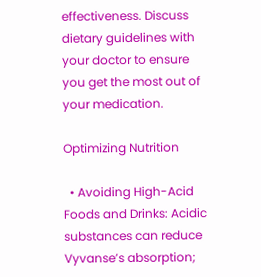effectiveness. Discuss dietary guidelines with your doctor to ensure you get the most out of your medication.

Optimizing Nutrition

  • Avoiding High-Acid Foods and Drinks: Acidic substances can reduce Vyvanse’s absorption;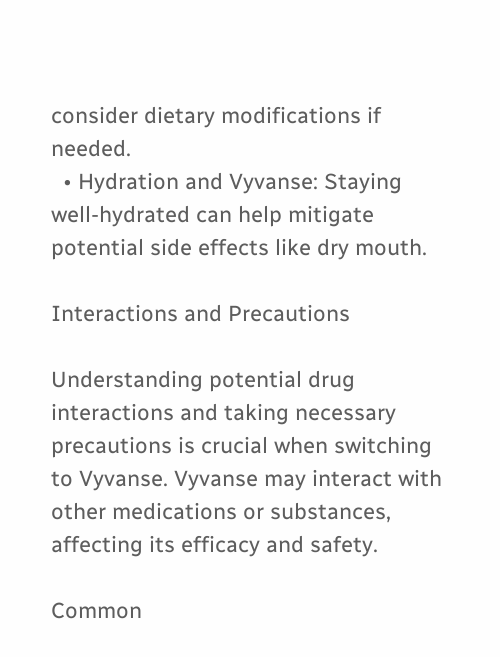consider dietary modifications if needed.
  • Hydration and Vyvanse: Staying well-hydrated can help mitigate potential side effects like dry mouth.

Interactions and Precautions

Understanding potential drug interactions and taking necessary precautions is crucial when switching to Vyvanse. Vyvanse may interact with other medications or substances, affecting its efficacy and safety.

Common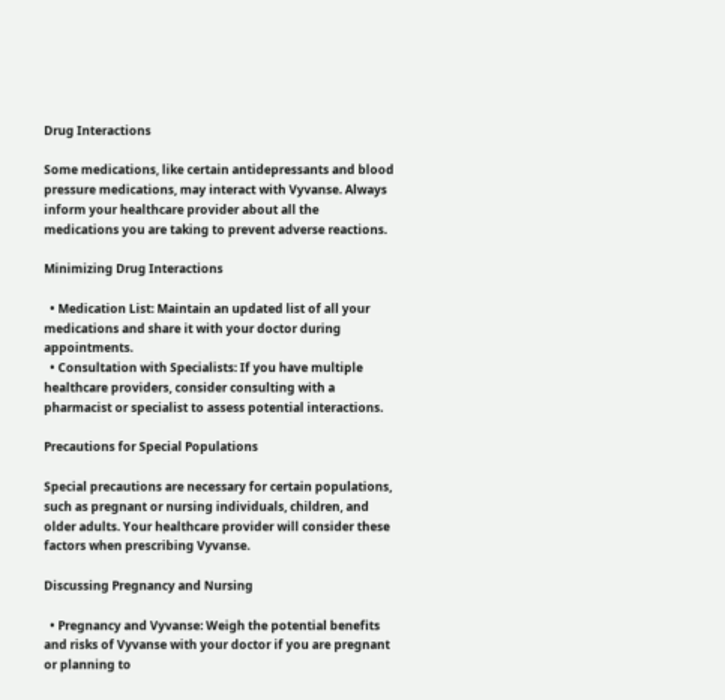Drug Interactions

Some medications, like certain antidepressants and blood pressure medications, may interact with Vyvanse. Always inform your healthcare provider about all the medications you are taking to prevent adverse reactions.

Minimizing Drug Interactions

  • Medication List: Maintain an updated list of all your medications and share it with your doctor during appointments.
  • Consultation with Specialists: If you have multiple healthcare providers, consider consulting with a pharmacist or specialist to assess potential interactions.

Precautions for Special Populations

Special precautions are necessary for certain populations, such as pregnant or nursing individuals, children, and older adults. Your healthcare provider will consider these factors when prescribing Vyvanse.

Discussing Pregnancy and Nursing

  • Pregnancy and Vyvanse: Weigh the potential benefits and risks of Vyvanse with your doctor if you are pregnant or planning to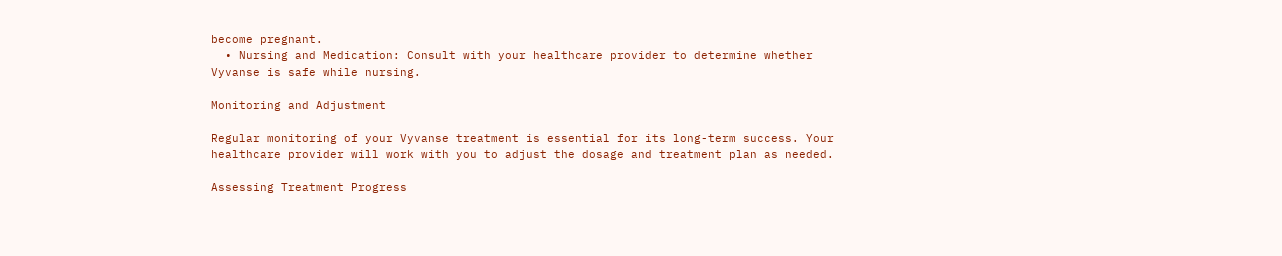become pregnant.
  • Nursing and Medication: Consult with your healthcare provider to determine whether Vyvanse is safe while nursing.

Monitoring and Adjustment

Regular monitoring of your Vyvanse treatment is essential for its long-term success. Your healthcare provider will work with you to adjust the dosage and treatment plan as needed.

Assessing Treatment Progress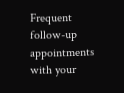Frequent follow-up appointments with your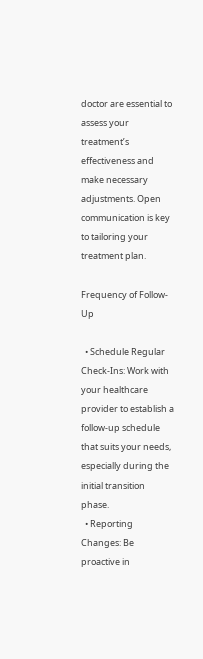doctor are essential to assess your treatment’s effectiveness and make necessary adjustments. Open communication is key to tailoring your treatment plan.

Frequency of Follow-Up

  • Schedule Regular Check-Ins: Work with your healthcare provider to establish a follow-up schedule that suits your needs, especially during the initial transition phase.
  • Reporting Changes: Be proactive in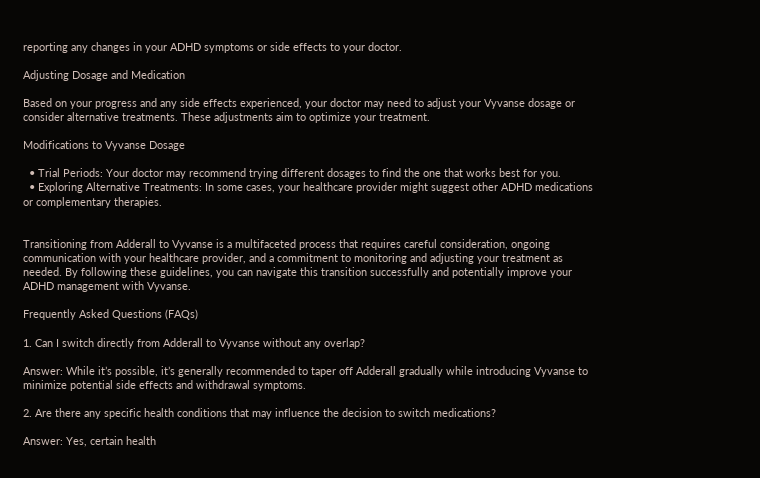reporting any changes in your ADHD symptoms or side effects to your doctor.

Adjusting Dosage and Medication

Based on your progress and any side effects experienced, your doctor may need to adjust your Vyvanse dosage or consider alternative treatments. These adjustments aim to optimize your treatment.

Modifications to Vyvanse Dosage

  • Trial Periods: Your doctor may recommend trying different dosages to find the one that works best for you.
  • Exploring Alternative Treatments: In some cases, your healthcare provider might suggest other ADHD medications or complementary therapies.


Transitioning from Adderall to Vyvanse is a multifaceted process that requires careful consideration, ongoing communication with your healthcare provider, and a commitment to monitoring and adjusting your treatment as needed. By following these guidelines, you can navigate this transition successfully and potentially improve your ADHD management with Vyvanse.

Frequently Asked Questions (FAQs)

1. Can I switch directly from Adderall to Vyvanse without any overlap?

Answer: While it’s possible, it’s generally recommended to taper off Adderall gradually while introducing Vyvanse to minimize potential side effects and withdrawal symptoms.

2. Are there any specific health conditions that may influence the decision to switch medications?

Answer: Yes, certain health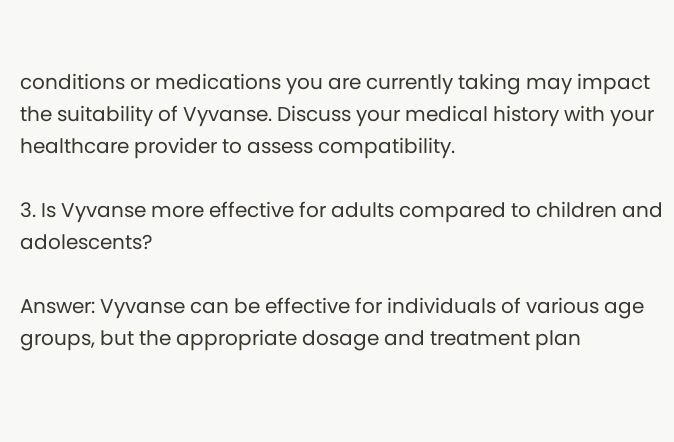conditions or medications you are currently taking may impact the suitability of Vyvanse. Discuss your medical history with your healthcare provider to assess compatibility.

3. Is Vyvanse more effective for adults compared to children and adolescents?

Answer: Vyvanse can be effective for individuals of various age groups, but the appropriate dosage and treatment plan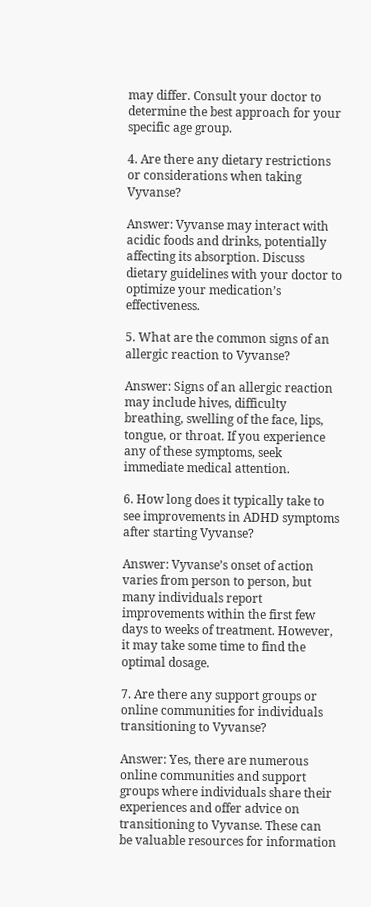may differ. Consult your doctor to determine the best approach for your specific age group.

4. Are there any dietary restrictions or considerations when taking Vyvanse?

Answer: Vyvanse may interact with acidic foods and drinks, potentially affecting its absorption. Discuss dietary guidelines with your doctor to optimize your medication’s effectiveness.

5. What are the common signs of an allergic reaction to Vyvanse?

Answer: Signs of an allergic reaction may include hives, difficulty breathing, swelling of the face, lips, tongue, or throat. If you experience any of these symptoms, seek immediate medical attention.

6. How long does it typically take to see improvements in ADHD symptoms after starting Vyvanse?

Answer: Vyvanse’s onset of action varies from person to person, but many individuals report improvements within the first few days to weeks of treatment. However, it may take some time to find the optimal dosage.

7. Are there any support groups or online communities for individuals transitioning to Vyvanse?

Answer: Yes, there are numerous online communities and support groups where individuals share their experiences and offer advice on transitioning to Vyvanse. These can be valuable resources for information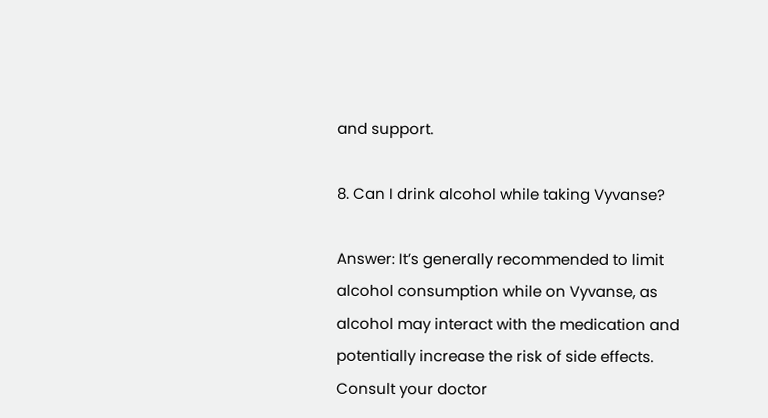and support.

8. Can I drink alcohol while taking Vyvanse?

Answer: It’s generally recommended to limit alcohol consumption while on Vyvanse, as alcohol may interact with the medication and potentially increase the risk of side effects. Consult your doctor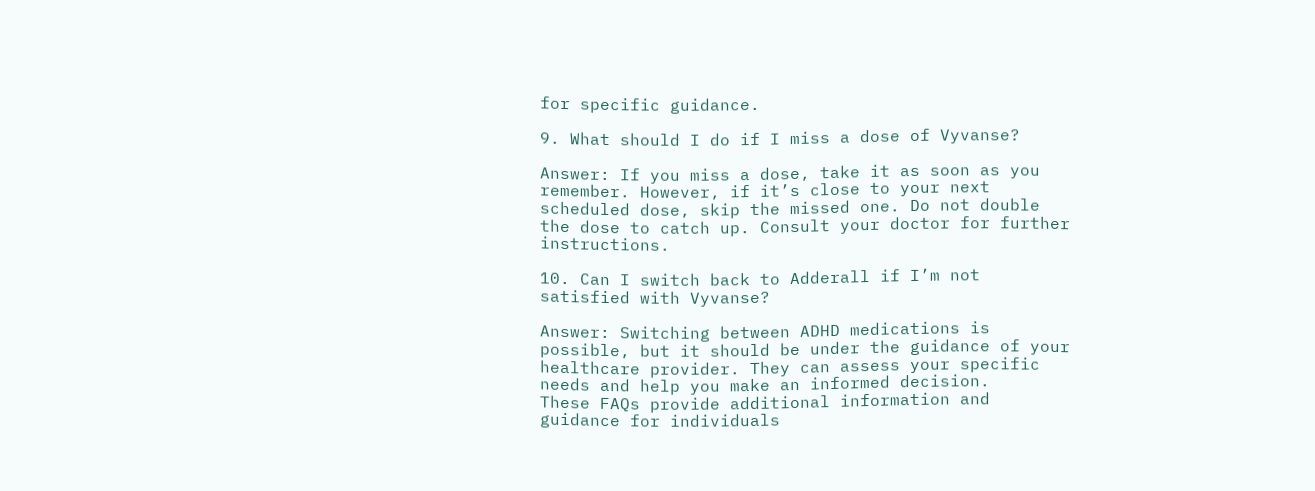for specific guidance.

9. What should I do if I miss a dose of Vyvanse?

Answer: If you miss a dose, take it as soon as you remember. However, if it’s close to your next scheduled dose, skip the missed one. Do not double the dose to catch up. Consult your doctor for further instructions.

10. Can I switch back to Adderall if I’m not satisfied with Vyvanse?

Answer: Switching between ADHD medications is possible, but it should be under the guidance of your healthcare provider. They can assess your specific needs and help you make an informed decision.
These FAQs provide additional information and guidance for individuals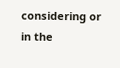considering or in the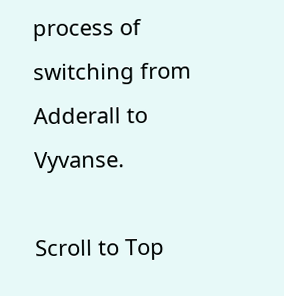process of switching from Adderall to Vyvanse.

Scroll to Top